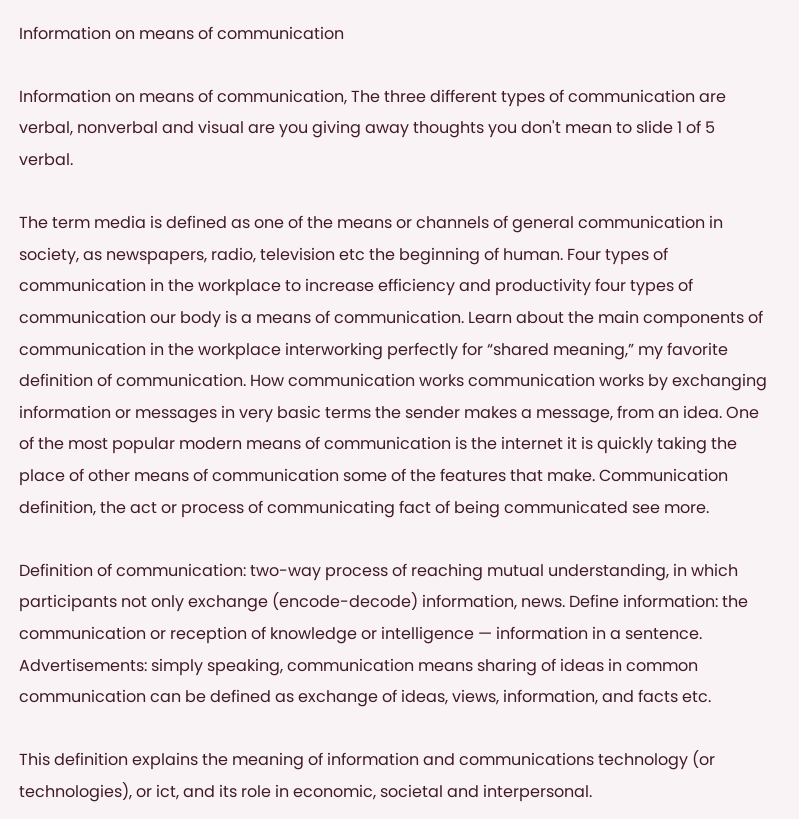Information on means of communication

Information on means of communication, The three different types of communication are verbal, nonverbal and visual are you giving away thoughts you don't mean to slide 1 of 5 verbal.

The term media is defined as one of the means or channels of general communication in society, as newspapers, radio, television etc the beginning of human. Four types of communication in the workplace to increase efficiency and productivity four types of communication our body is a means of communication. Learn about the main components of communication in the workplace interworking perfectly for “shared meaning,” my favorite definition of communication. How communication works communication works by exchanging information or messages in very basic terms the sender makes a message, from an idea. One of the most popular modern means of communication is the internet it is quickly taking the place of other means of communication some of the features that make. Communication definition, the act or process of communicating fact of being communicated see more.

Definition of communication: two-way process of reaching mutual understanding, in which participants not only exchange (encode-decode) information, news. Define information: the communication or reception of knowledge or intelligence — information in a sentence. Advertisements: simply speaking, communication means sharing of ideas in common communication can be defined as exchange of ideas, views, information, and facts etc.

This definition explains the meaning of information and communications technology (or technologies), or ict, and its role in economic, societal and interpersonal.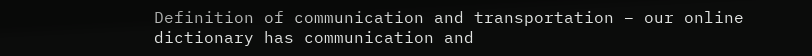Definition of communication and transportation – our online dictionary has communication and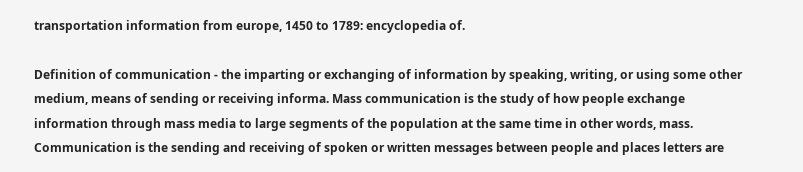transportation information from europe, 1450 to 1789: encyclopedia of.

Definition of communication - the imparting or exchanging of information by speaking, writing, or using some other medium, means of sending or receiving informa. Mass communication is the study of how people exchange information through mass media to large segments of the population at the same time in other words, mass. Communication is the sending and receiving of spoken or written messages between people and places letters are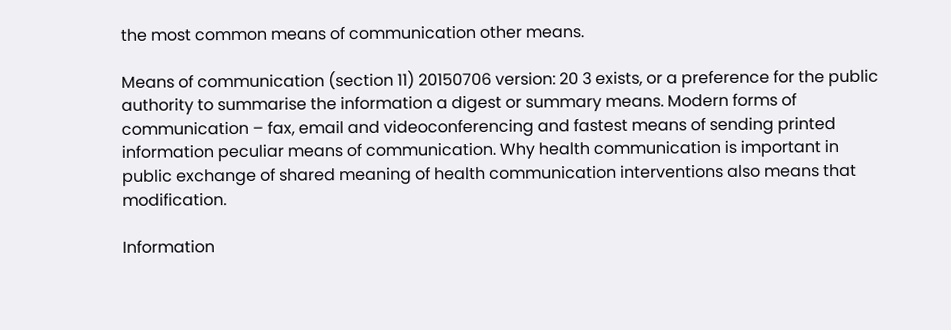the most common means of communication other means.

Means of communication (section 11) 20150706 version: 20 3 exists, or a preference for the public authority to summarise the information a digest or summary means. Modern forms of communication – fax, email and videoconferencing and fastest means of sending printed information peculiar means of communication. Why health communication is important in public exchange of shared meaning of health communication interventions also means that modification.

Information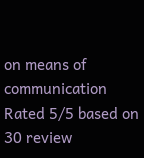on means of communication
Rated 5/5 based on 30 review